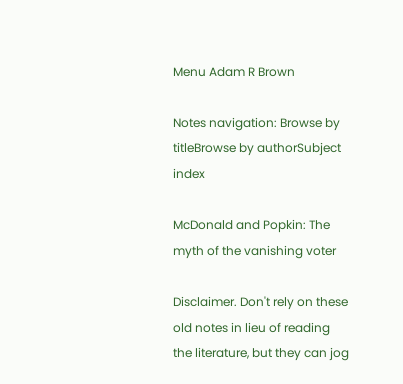Menu Adam R Brown

Notes navigation: Browse by titleBrowse by authorSubject index

McDonald and Popkin: The myth of the vanishing voter

Disclaimer. Don't rely on these old notes in lieu of reading the literature, but they can jog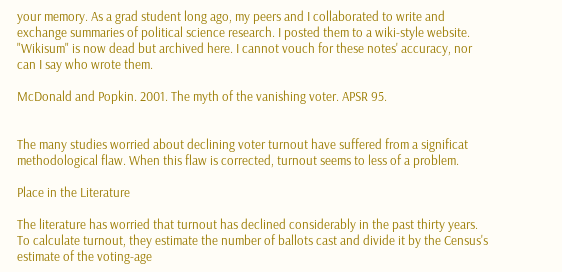your memory. As a grad student long ago, my peers and I collaborated to write and exchange summaries of political science research. I posted them to a wiki-style website. "Wikisum" is now dead but archived here. I cannot vouch for these notes' accuracy, nor can I say who wrote them.

McDonald and Popkin. 2001. The myth of the vanishing voter. APSR 95.


The many studies worried about declining voter turnout have suffered from a significat methodological flaw. When this flaw is corrected, turnout seems to less of a problem.

Place in the Literature

The literature has worried that turnout has declined considerably in the past thirty years. To calculate turnout, they estimate the number of ballots cast and divide it by the Census's estimate of the voting-age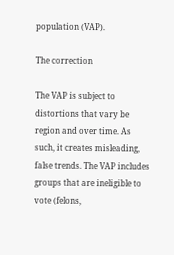population (VAP).

The correction

The VAP is subject to distortions that vary be region and over time. As such, it creates misleading, false trends. The VAP includes groups that are ineligible to vote (felons,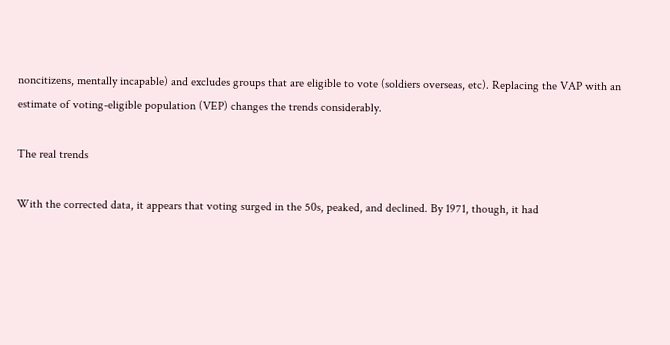noncitizens, mentally incapable) and excludes groups that are eligible to vote (soldiers overseas, etc). Replacing the VAP with an estimate of voting-eligible population (VEP) changes the trends considerably.

The real trends

With the corrected data, it appears that voting surged in the 50s, peaked, and declined. By 1971, though, it had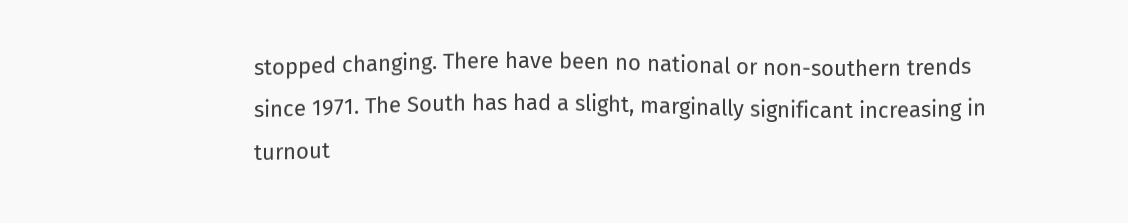stopped changing. There have been no national or non-southern trends since 1971. The South has had a slight, marginally significant increasing in turnout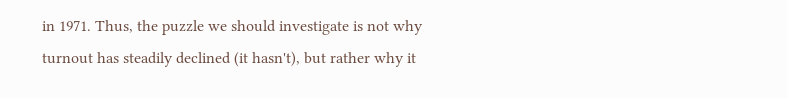in 1971. Thus, the puzzle we should investigate is not why turnout has steadily declined (it hasn't), but rather why it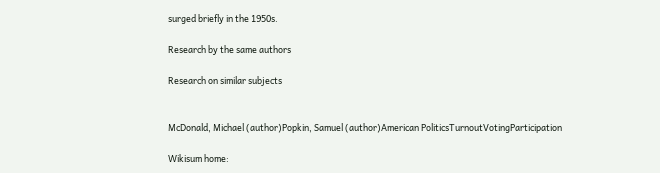surged briefly in the 1950s.

Research by the same authors

Research on similar subjects


McDonald, Michael (author)Popkin, Samuel (author)American PoliticsTurnoutVotingParticipation

Wikisum home: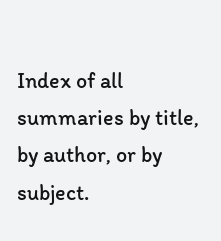Index of all summaries by title, by author, or by subject.